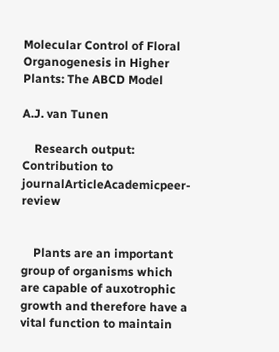Molecular Control of Floral Organogenesis in Higher Plants: The ABCD Model

A.J. van Tunen

    Research output: Contribution to journalArticleAcademicpeer-review


    Plants are an important group of organisms which are capable of auxotrophic growth and therefore have a vital function to maintain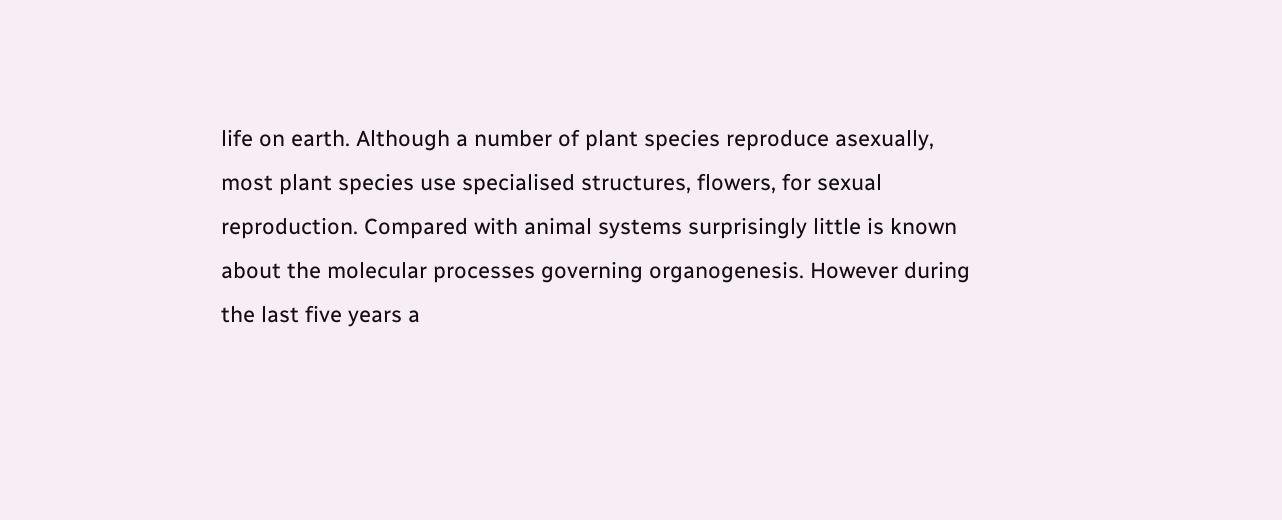life on earth. Although a number of plant species reproduce asexually, most plant species use specialised structures, flowers, for sexual reproduction. Compared with animal systems surprisingly little is known about the molecular processes governing organogenesis. However during the last five years a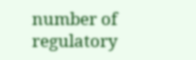number of regulatory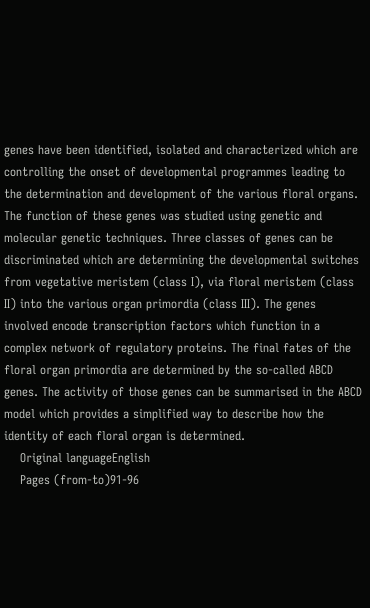genes have been identified, isolated and characterized which are controlling the onset of developmental programmes leading to the determination and development of the various floral organs. The function of these genes was studied using genetic and molecular genetic techniques. Three classes of genes can be discriminated which are determining the developmental switches from vegetative meristem (class I), via floral meristem (class II) into the various organ primordia (class III). The genes involved encode transcription factors which function in a complex network of regulatory proteins. The final fates of the floral organ primordia are determined by the so-called ABCD genes. The activity of those genes can be summarised in the ABCD model which provides a simplified way to describe how the identity of each floral organ is determined.
    Original languageEnglish
    Pages (from-to)91-96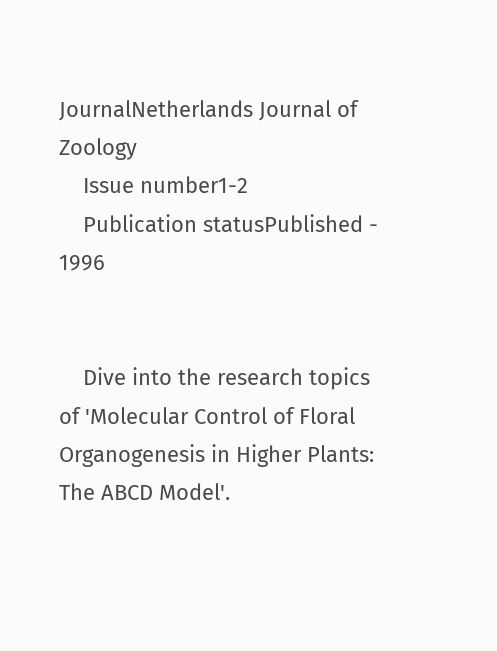JournalNetherlands Journal of Zoology
    Issue number1-2
    Publication statusPublished - 1996


    Dive into the research topics of 'Molecular Control of Floral Organogenesis in Higher Plants: The ABCD Model'.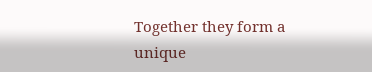Together they form a unique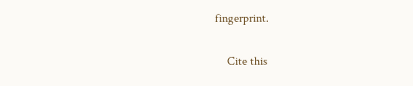fingerprint.

    Cite this